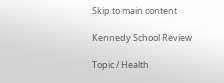Skip to main content

Kennedy School Review

Topic / Health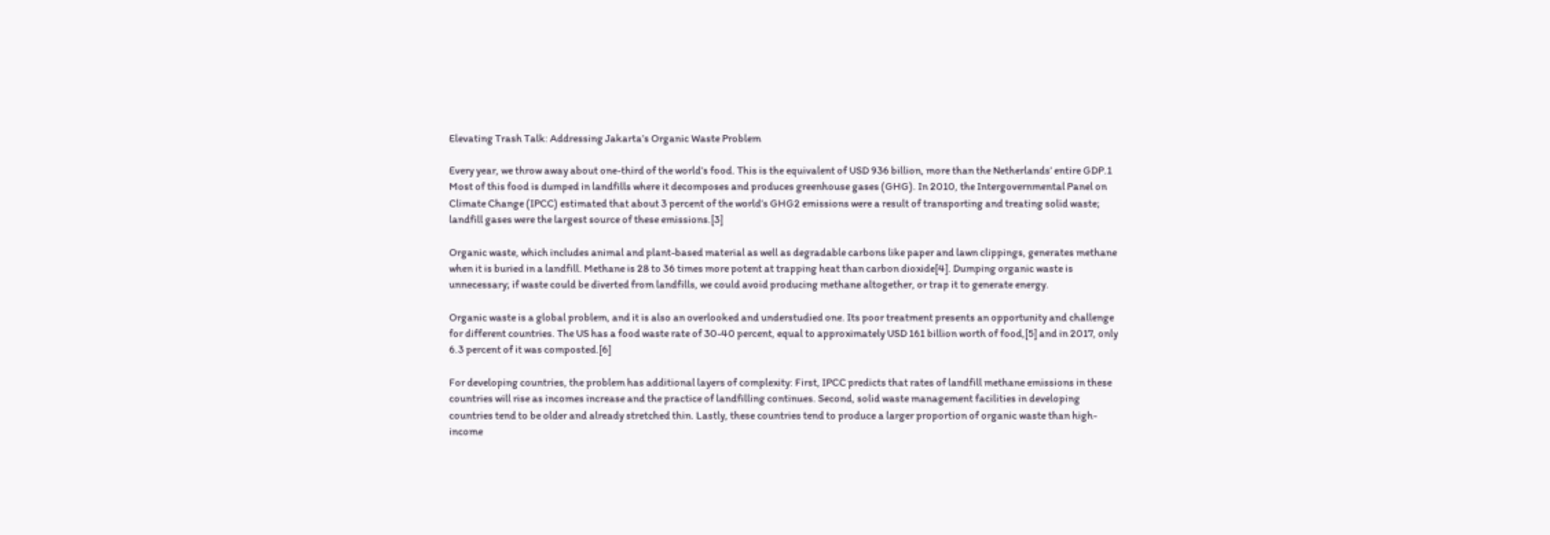Elevating Trash Talk: Addressing Jakarta’s Organic Waste Problem

Every year, we throw away about one-third of the world’s food. This is the equivalent of USD 936 billion, more than the Netherlands’ entire GDP.1 Most of this food is dumped in landfills where it decomposes and produces greenhouse gases (GHG). In 2010, the Intergovernmental Panel on Climate Change (IPCC) estimated that about 3 percent of the world’s GHG2 emissions were a result of transporting and treating solid waste; landfill gases were the largest source of these emissions.[3]

Organic waste, which includes animal and plant-based material as well as degradable carbons like paper and lawn clippings, generates methane when it is buried in a landfill. Methane is 28 to 36 times more potent at trapping heat than carbon dioxide[4]. Dumping organic waste is unnecessary; if waste could be diverted from landfills, we could avoid producing methane altogether, or trap it to generate energy.

Organic waste is a global problem, and it is also an overlooked and understudied one. Its poor treatment presents an opportunity and challenge for different countries. The US has a food waste rate of 30-40 percent, equal to approximately USD 161 billion worth of food,[5] and in 2017, only 6.3 percent of it was composted.[6]

For developing countries, the problem has additional layers of complexity: First, IPCC predicts that rates of landfill methane emissions in these countries will rise as incomes increase and the practice of landfilling continues. Second, solid waste management facilities in developing countries tend to be older and already stretched thin. Lastly, these countries tend to produce a larger proportion of organic waste than high-income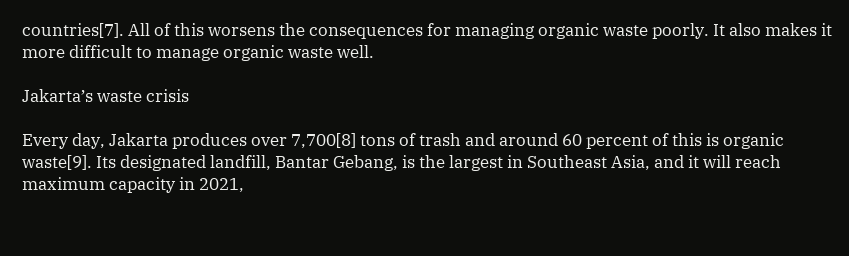countries[7]. All of this worsens the consequences for managing organic waste poorly. It also makes it more difficult to manage organic waste well.

Jakarta’s waste crisis

Every day, Jakarta produces over 7,700[8] tons of trash and around 60 percent of this is organic waste[9]. Its designated landfill, Bantar Gebang, is the largest in Southeast Asia, and it will reach maximum capacity in 2021,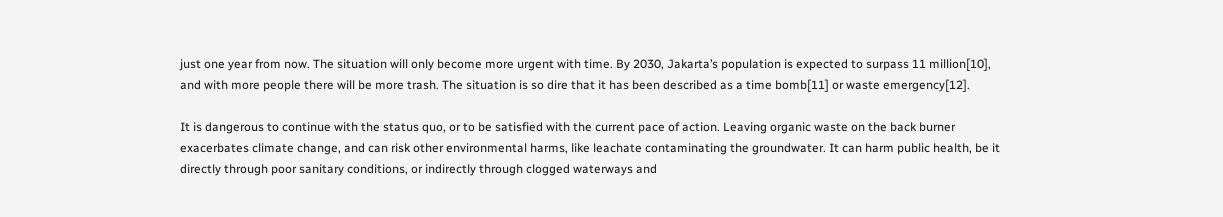just one year from now. The situation will only become more urgent with time. By 2030, Jakarta’s population is expected to surpass 11 million[10], and with more people there will be more trash. The situation is so dire that it has been described as a time bomb[11] or waste emergency[12].

It is dangerous to continue with the status quo, or to be satisfied with the current pace of action. Leaving organic waste on the back burner exacerbates climate change, and can risk other environmental harms, like leachate contaminating the groundwater. It can harm public health, be it directly through poor sanitary conditions, or indirectly through clogged waterways and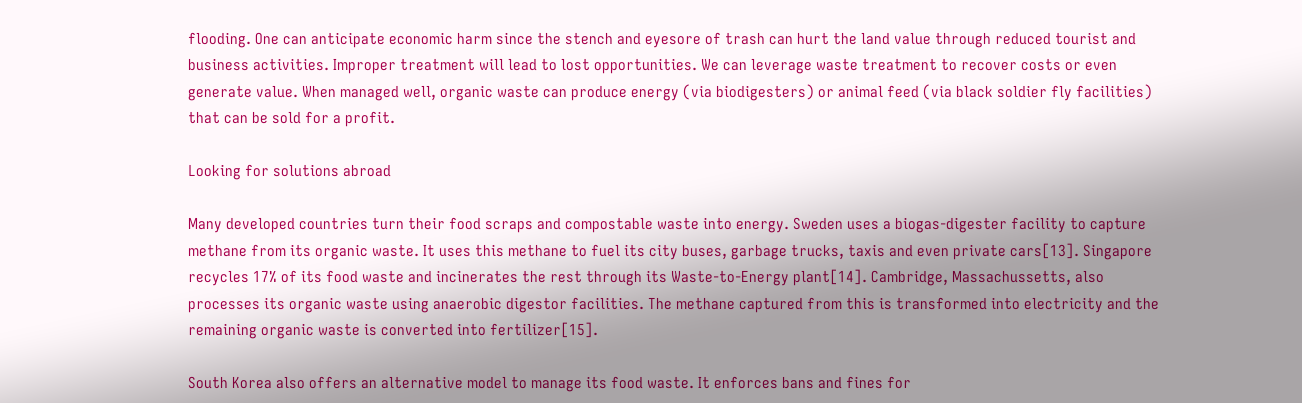flooding. One can anticipate economic harm since the stench and eyesore of trash can hurt the land value through reduced tourist and business activities. Improper treatment will lead to lost opportunities. We can leverage waste treatment to recover costs or even generate value. When managed well, organic waste can produce energy (via biodigesters) or animal feed (via black soldier fly facilities) that can be sold for a profit.

Looking for solutions abroad

Many developed countries turn their food scraps and compostable waste into energy. Sweden uses a biogas-digester facility to capture methane from its organic waste. It uses this methane to fuel its city buses, garbage trucks, taxis and even private cars[13]. Singapore recycles 17% of its food waste and incinerates the rest through its Waste-to-Energy plant[14]. Cambridge, Massachussetts, also processes its organic waste using anaerobic digestor facilities. The methane captured from this is transformed into electricity and the remaining organic waste is converted into fertilizer[15].

South Korea also offers an alternative model to manage its food waste. It enforces bans and fines for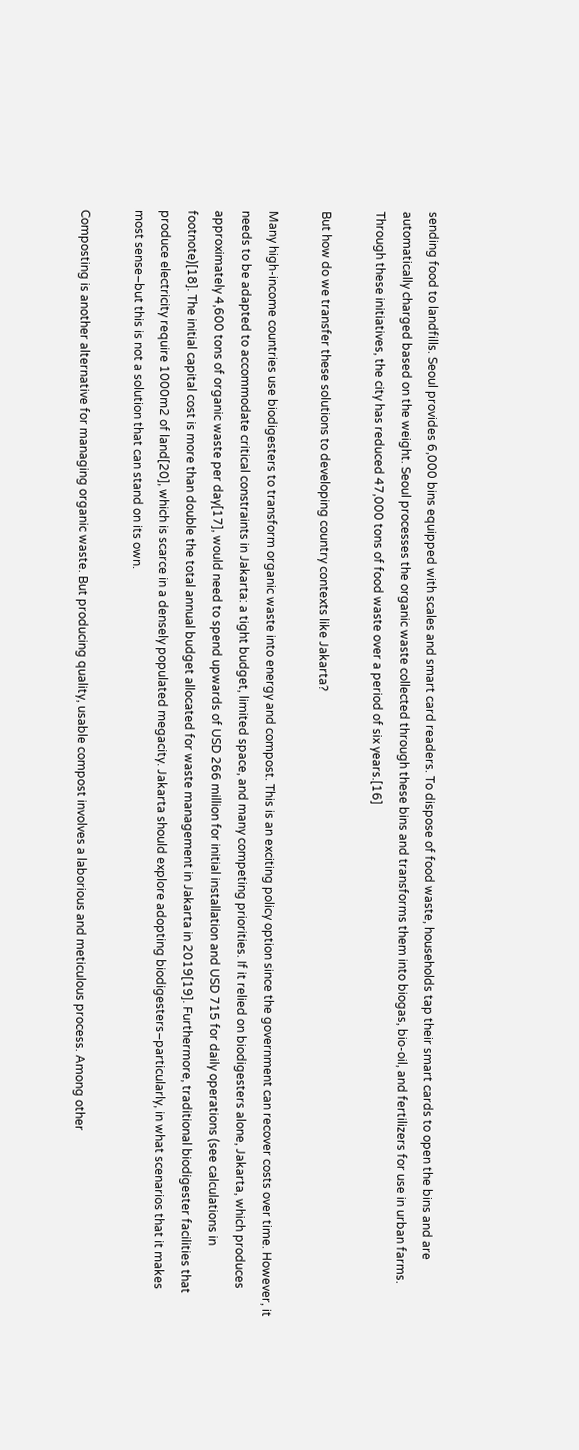sending food to landfills. Seoul provides 6,000 bins equipped with scales and smart card readers. To dispose of food waste, households tap their smart cards to open the bins and are automatically charged based on the weight. Seoul processes the organic waste collected through these bins and transforms them into biogas, bio-oil, and fertilizers for use in urban farms. Through these initiatives, the city has reduced 47,000 tons of food waste over a period of six years.[16]

But how do we transfer these solutions to developing country contexts like Jakarta?

Many high-income countries use biodigesters to transform organic waste into energy and compost. This is an exciting policy option since the government can recover costs over time. However, it needs to be adapted to accommodate critical constraints in Jakarta: a tight budget, limited space, and many competing priorities. If it relied on biodigesters alone, Jakarta, which produces approximately 4,600 tons of organic waste per day[17], would need to spend upwards of USD 266 million for initial installation and USD 715 for daily operations (see calculations in footnote)[18]. The initial capital cost is more than double the total annual budget allocated for waste management in Jakarta in 2019[19]. Furthermore, traditional biodigester facilities that produce electricity require 1000m2 of land[20], which is scarce in a densely populated megacity. Jakarta should explore adopting biodigesters–particularly, in what scenarios that it makes most sense–but this is not a solution that can stand on its own.

Composting is another alternative for managing organic waste. But producing quality, usable compost involves a laborious and meticulous process. Among other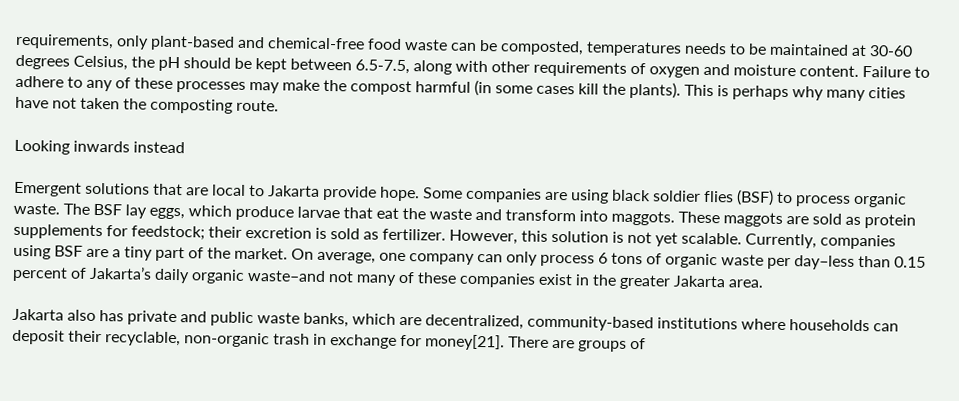requirements, only plant-based and chemical-free food waste can be composted, temperatures needs to be maintained at 30-60 degrees Celsius, the pH should be kept between 6.5-7.5, along with other requirements of oxygen and moisture content. Failure to adhere to any of these processes may make the compost harmful (in some cases kill the plants). This is perhaps why many cities have not taken the composting route.

Looking inwards instead

Emergent solutions that are local to Jakarta provide hope. Some companies are using black soldier flies (BSF) to process organic waste. The BSF lay eggs, which produce larvae that eat the waste and transform into maggots. These maggots are sold as protein supplements for feedstock; their excretion is sold as fertilizer. However, this solution is not yet scalable. Currently, companies using BSF are a tiny part of the market. On average, one company can only process 6 tons of organic waste per day–less than 0.15 percent of Jakarta’s daily organic waste–and not many of these companies exist in the greater Jakarta area.

Jakarta also has private and public waste banks, which are decentralized, community-based institutions where households can deposit their recyclable, non-organic trash in exchange for money[21]. There are groups of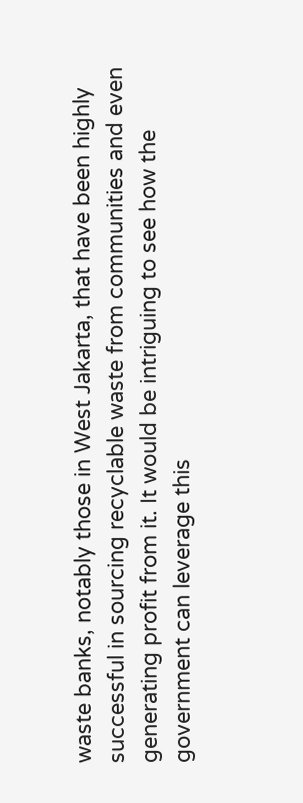waste banks, notably those in West Jakarta, that have been highly successful in sourcing recyclable waste from communities and even generating profit from it. It would be intriguing to see how the government can leverage this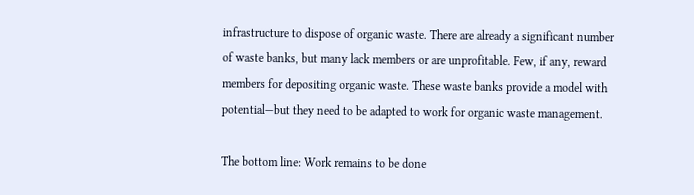infrastructure to dispose of organic waste. There are already a significant number of waste banks, but many lack members or are unprofitable. Few, if any, reward members for depositing organic waste. These waste banks provide a model with potential—but they need to be adapted to work for organic waste management.

The bottom line: Work remains to be done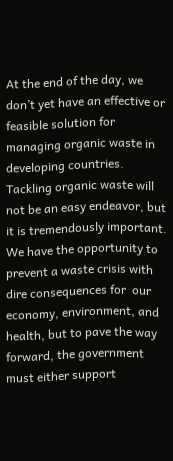At the end of the day, we don’t yet have an effective or feasible solution for managing organic waste in developing countries. Tackling organic waste will not be an easy endeavor, but it is tremendously important. We have the opportunity to prevent a waste crisis with dire consequences for  our economy, environment, and health, but to pave the way forward, the government must either support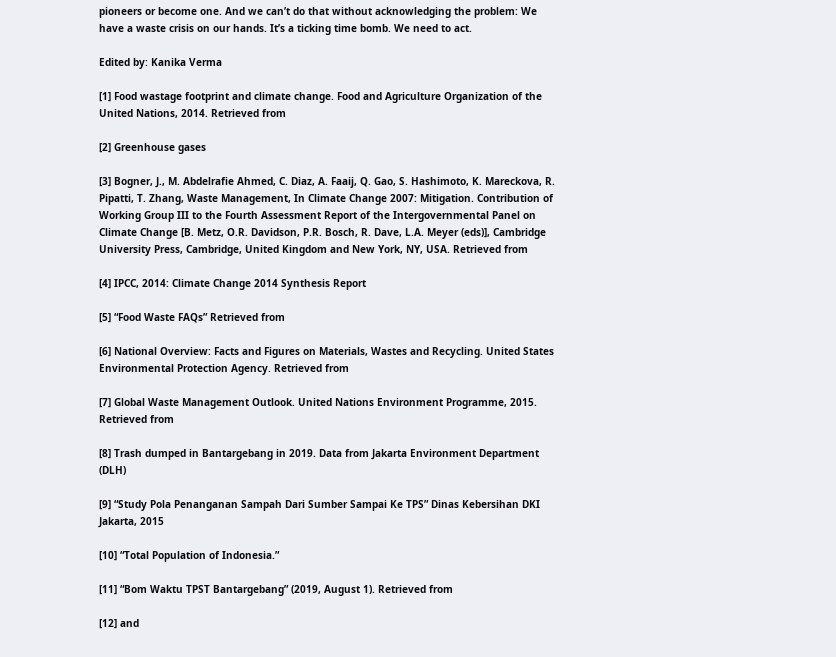pioneers or become one. And we can’t do that without acknowledging the problem: We have a waste crisis on our hands. It’s a ticking time bomb. We need to act.

Edited by: Kanika Verma

[1] Food wastage footprint and climate change. Food and Agriculture Organization of the United Nations, 2014. Retrieved from

[2] Greenhouse gases

[3] Bogner, J., M. Abdelrafie Ahmed, C. Diaz, A. Faaij, Q. Gao, S. Hashimoto, K. Mareckova, R. Pipatti, T. Zhang, Waste Management, In Climate Change 2007: Mitigation. Contribution of Working Group III to the Fourth Assessment Report of the Intergovernmental Panel on Climate Change [B. Metz, O.R. Davidson, P.R. Bosch, R. Dave, L.A. Meyer (eds)], Cambridge University Press, Cambridge, United Kingdom and New York, NY, USA. Retrieved from

[4] IPCC, 2014: Climate Change 2014 Synthesis Report

[5] “Food Waste FAQs” Retrieved from

[6] National Overview: Facts and Figures on Materials, Wastes and Recycling. United States Environmental Protection Agency. Retrieved from

[7] Global Waste Management Outlook. United Nations Environment Programme, 2015. Retrieved from

[8] Trash dumped in Bantargebang in 2019. Data from Jakarta Environment Department (DLH)

[9] “Study Pola Penanganan Sampah Dari Sumber Sampai Ke TPS” Dinas Kebersihan DKI Jakarta, 2015

[10] “Total Population of Indonesia.”

[11] “Bom Waktu TPST Bantargebang” (2019, August 1). Retrieved from

[12] and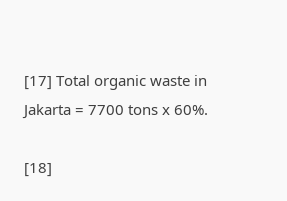[17] Total organic waste in Jakarta = 7700 tons x 60%.

[18]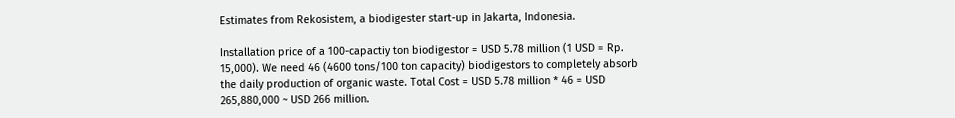Estimates from Rekosistem, a biodigester start-up in Jakarta, Indonesia.

Installation price of a 100-capactiy ton biodigestor = USD 5.78 million (1 USD = Rp. 15,000). We need 46 (4600 tons/100 ton capacity) biodigestors to completely absorb the daily production of organic waste. Total Cost = USD 5.78 million * 46 = USD 265,880,000 ~ USD 266 million.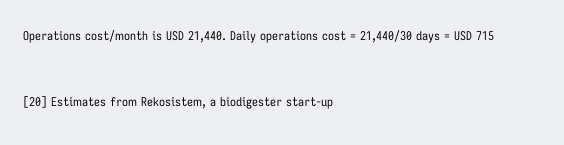Operations cost/month is USD 21,440. Daily operations cost = 21,440/30 days = USD 715


[20] Estimates from Rekosistem, a biodigester start-up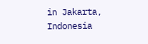in Jakarta, Indonesia